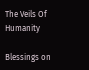The Veils Of Humanity

Blessings on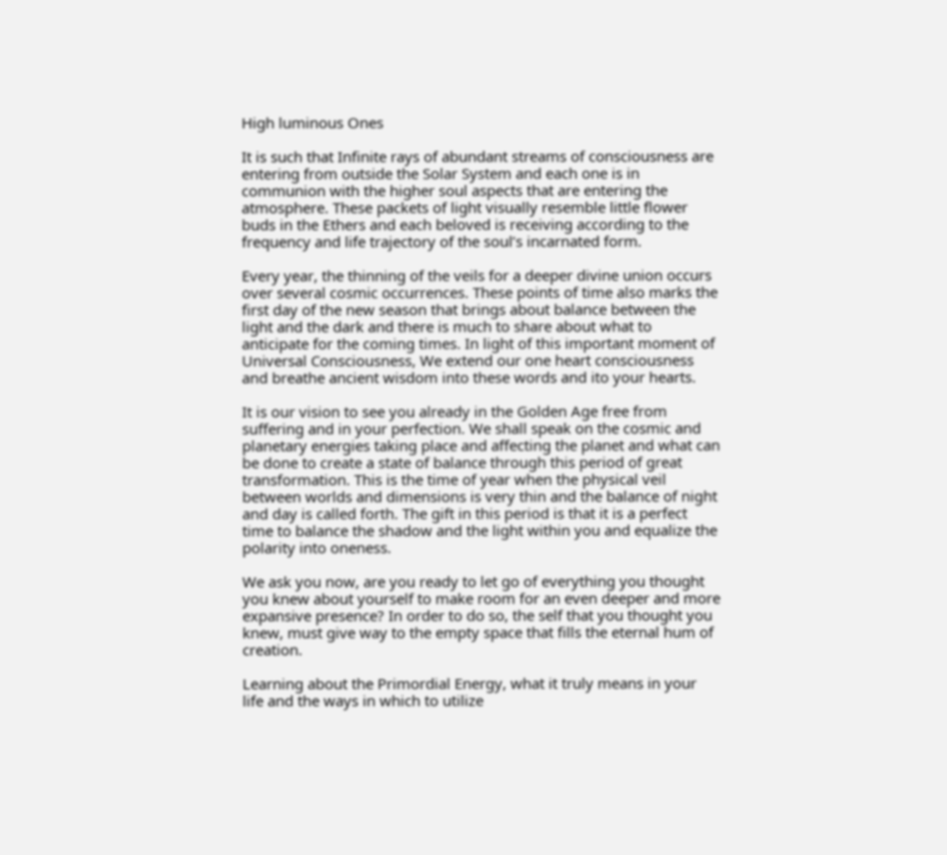High luminous Ones

It is such that Infinite rays of abundant streams of consciousness are entering from outside the Solar System and each one is in communion with the higher soul aspects that are entering the atmosphere. These packets of light visually resemble little flower buds in the Ethers and each beloved is receiving according to the frequency and life trajectory of the soul’s incarnated form.

Every year, the thinning of the veils for a deeper divine union occurs over several cosmic occurrences. These points of time also marks the first day of the new season that brings about balance between the light and the dark and there is much to share about what to anticipate for the coming times. In light of this important moment of Universal Consciousness, We extend our one heart consciousness and breathe ancient wisdom into these words and ito your hearts.

It is our vision to see you already in the Golden Age free from suffering and in your perfection. We shall speak on the cosmic and planetary energies taking place and affecting the planet and what can be done to create a state of balance through this period of great transformation. This is the time of year when the physical veil between worlds and dimensions is very thin and the balance of night and day is called forth. The gift in this period is that it is a perfect time to balance the shadow and the light within you and equalize the polarity into oneness.

We ask you now, are you ready to let go of everything you thought you knew about yourself to make room for an even deeper and more expansive presence? In order to do so, the self that you thought you knew, must give way to the empty space that fills the eternal hum of creation.

Learning about the Primordial Energy, what it truly means in your life and the ways in which to utilize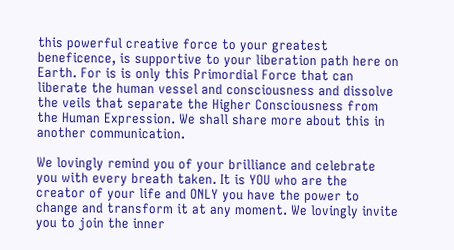this powerful creative force to your greatest beneficence, is supportive to your liberation path here on Earth. For is is only this Primordial Force that can liberate the human vessel and consciousness and dissolve the veils that separate the Higher Consciousness from the Human Expression. We shall share more about this in another communication.

We lovingly remind you of your brilliance and celebrate you with every breath taken. It is YOU who are the creator of your life and ONLY you have the power to change and transform it at any moment. We lovingly invite you to join the inner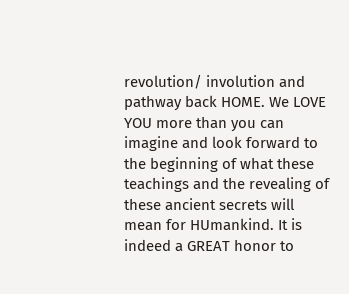revolution/ involution and pathway back HOME. We LOVE YOU more than you can imagine and look forward to the beginning of what these teachings and the revealing of these ancient secrets will mean for HUmankind. It is indeed a GREAT honor to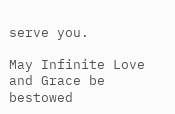serve you.

May Infinite Love and Grace be bestowed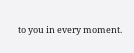to you in every moment.